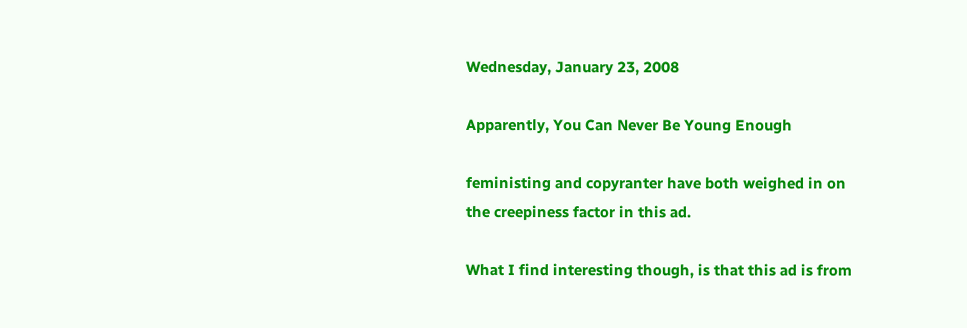Wednesday, January 23, 2008

Apparently, You Can Never Be Young Enough

feministing and copyranter have both weighed in on the creepiness factor in this ad.

What I find interesting though, is that this ad is from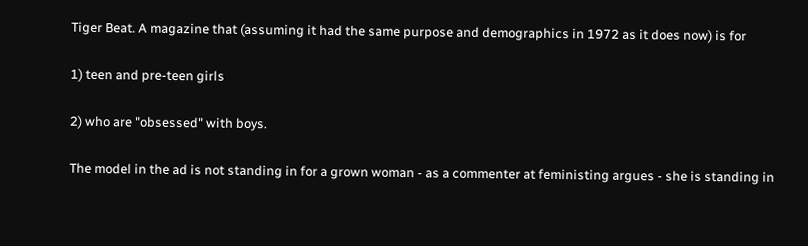Tiger Beat. A magazine that (assuming it had the same purpose and demographics in 1972 as it does now) is for

1) teen and pre-teen girls

2) who are "obsessed" with boys.

The model in the ad is not standing in for a grown woman - as a commenter at feministing argues - she is standing in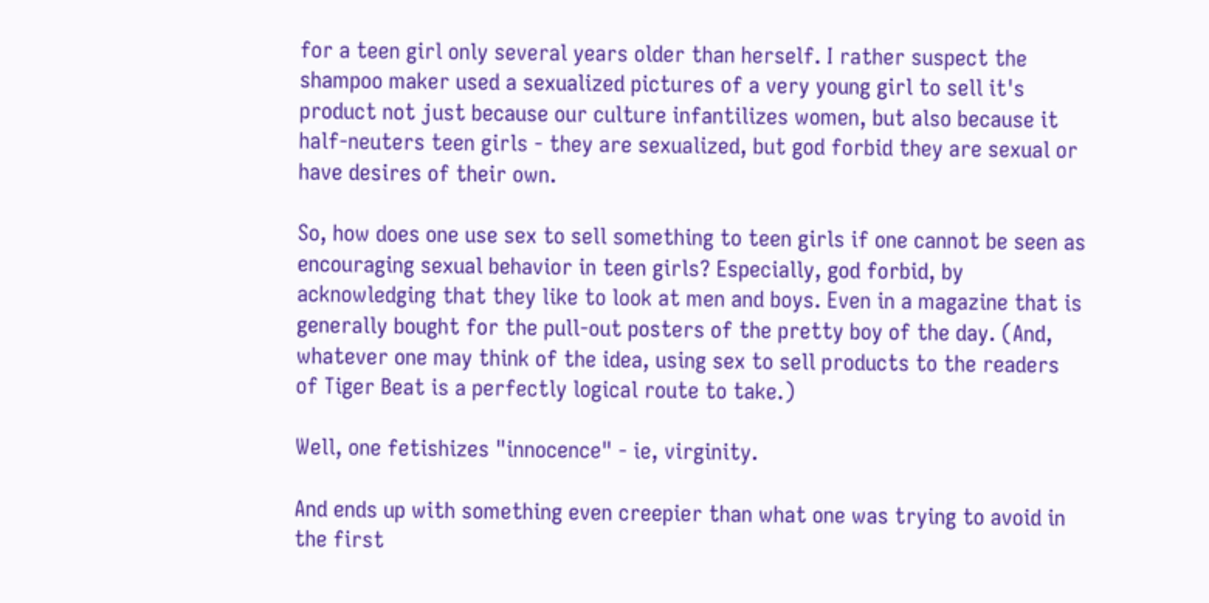for a teen girl only several years older than herself. I rather suspect the shampoo maker used a sexualized pictures of a very young girl to sell it's product not just because our culture infantilizes women, but also because it half-neuters teen girls - they are sexualized, but god forbid they are sexual or have desires of their own.

So, how does one use sex to sell something to teen girls if one cannot be seen as encouraging sexual behavior in teen girls? Especially, god forbid, by acknowledging that they like to look at men and boys. Even in a magazine that is generally bought for the pull-out posters of the pretty boy of the day. (And, whatever one may think of the idea, using sex to sell products to the readers of Tiger Beat is a perfectly logical route to take.)

Well, one fetishizes "innocence" - ie, virginity.

And ends up with something even creepier than what one was trying to avoid in the first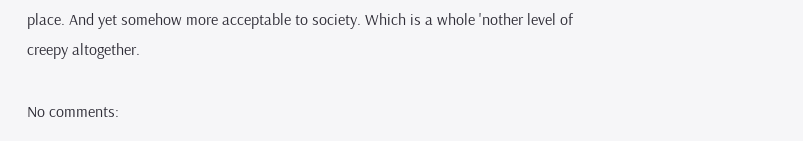place. And yet somehow more acceptable to society. Which is a whole 'nother level of creepy altogether.

No comments: